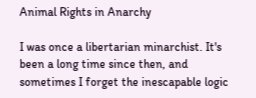Animal Rights in Anarchy

I was once a libertarian minarchist. It's been a long time since then, and sometimes I forget the inescapable logic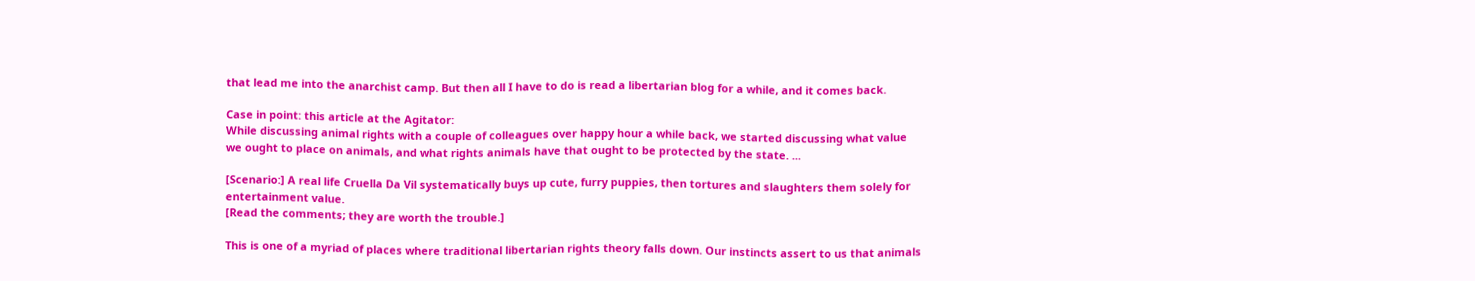that lead me into the anarchist camp. But then all I have to do is read a libertarian blog for a while, and it comes back.

Case in point: this article at the Agitator:
While discussing animal rights with a couple of colleagues over happy hour a while back, we started discussing what value we ought to place on animals, and what rights animals have that ought to be protected by the state. ...

[Scenario:] A real life Cruella Da Vil systematically buys up cute, furry puppies, then tortures and slaughters them solely for entertainment value.
[Read the comments; they are worth the trouble.]

This is one of a myriad of places where traditional libertarian rights theory falls down. Our instincts assert to us that animals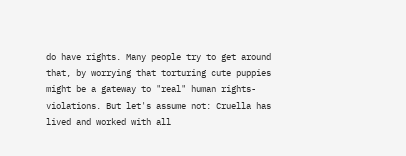do have rights. Many people try to get around that, by worrying that torturing cute puppies might be a gateway to "real" human rights-violations. But let's assume not: Cruella has lived and worked with all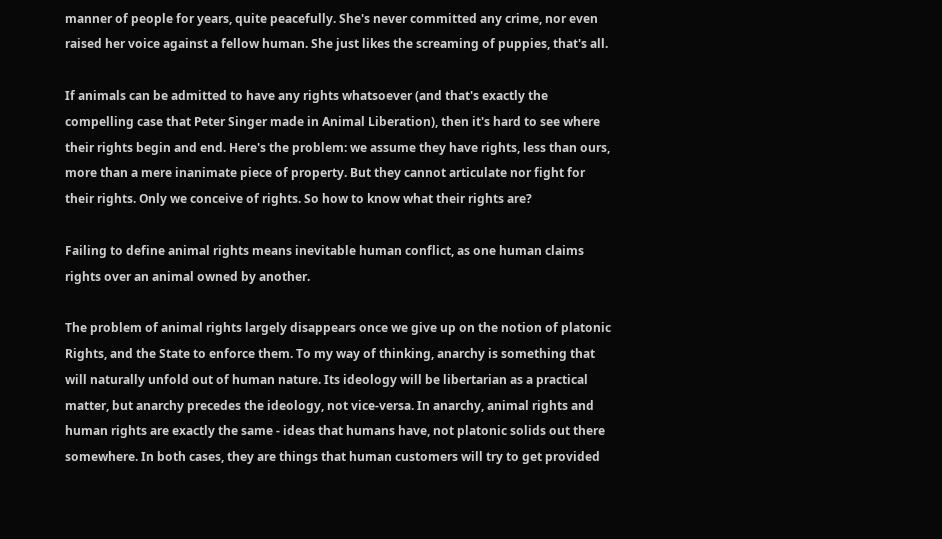manner of people for years, quite peacefully. She's never committed any crime, nor even raised her voice against a fellow human. She just likes the screaming of puppies, that's all.

If animals can be admitted to have any rights whatsoever (and that's exactly the compelling case that Peter Singer made in Animal Liberation), then it's hard to see where their rights begin and end. Here's the problem: we assume they have rights, less than ours, more than a mere inanimate piece of property. But they cannot articulate nor fight for their rights. Only we conceive of rights. So how to know what their rights are?

Failing to define animal rights means inevitable human conflict, as one human claims rights over an animal owned by another.

The problem of animal rights largely disappears once we give up on the notion of platonic Rights, and the State to enforce them. To my way of thinking, anarchy is something that will naturally unfold out of human nature. Its ideology will be libertarian as a practical matter, but anarchy precedes the ideology, not vice-versa. In anarchy, animal rights and human rights are exactly the same - ideas that humans have, not platonic solids out there somewhere. In both cases, they are things that human customers will try to get provided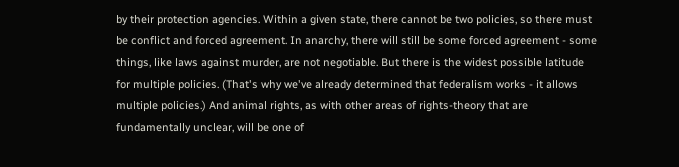by their protection agencies. Within a given state, there cannot be two policies, so there must be conflict and forced agreement. In anarchy, there will still be some forced agreement - some things, like laws against murder, are not negotiable. But there is the widest possible latitude for multiple policies. (That's why we've already determined that federalism works - it allows multiple policies.) And animal rights, as with other areas of rights-theory that are fundamentally unclear, will be one of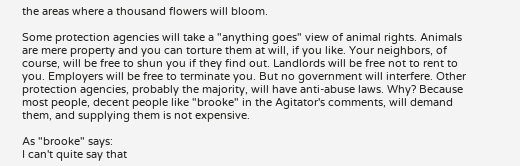the areas where a thousand flowers will bloom.

Some protection agencies will take a "anything goes" view of animal rights. Animals are mere property and you can torture them at will, if you like. Your neighbors, of course, will be free to shun you if they find out. Landlords will be free not to rent to you. Employers will be free to terminate you. But no government will interfere. Other protection agencies, probably the majority, will have anti-abuse laws. Why? Because most people, decent people like "brooke" in the Agitator's comments, will demand them, and supplying them is not expensive.

As "brooke" says:
I can't quite say that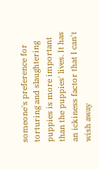someone's preference for torturing and slaughtering puppies is more important than the puppies' lives. It has an ickiness factor that I can't wish away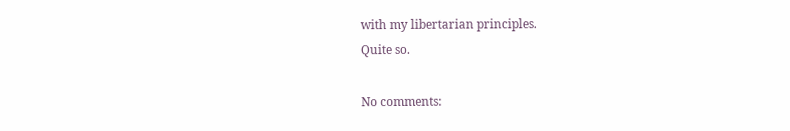with my libertarian principles.
Quite so.

No comments: